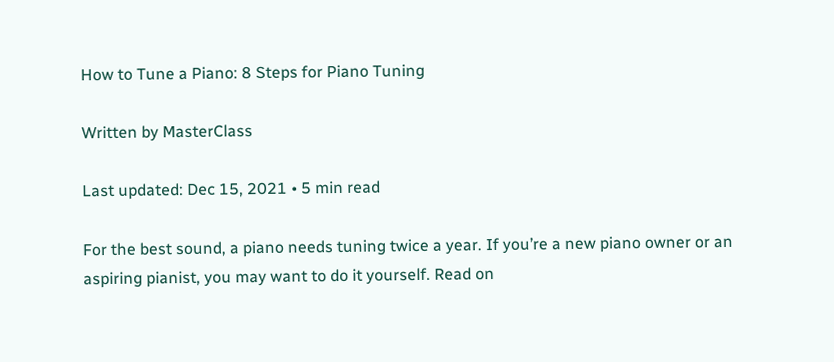How to Tune a Piano: 8 Steps for Piano Tuning

Written by MasterClass

Last updated: Dec 15, 2021 • 5 min read

For the best sound, a piano needs tuning twice a year. If you’re a new piano owner or an aspiring pianist, you may want to do it yourself. Read on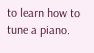to learn how to tune a piano.